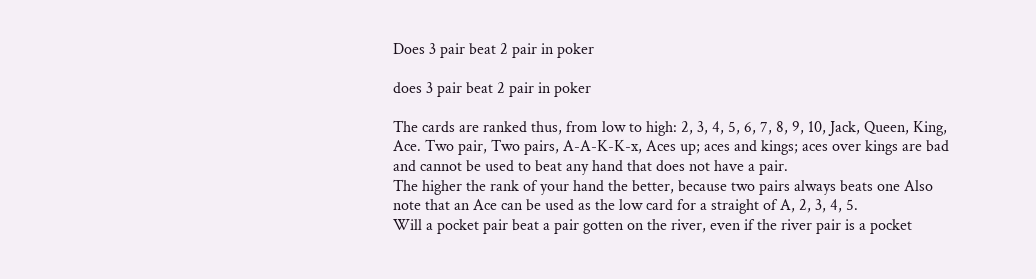Does 3 pair beat 2 pair in poker

does 3 pair beat 2 pair in poker

The cards are ranked thus, from low to high: 2, 3, 4, 5, 6, 7, 8, 9, 10, Jack, Queen, King, Ace. Two pair, Two pairs, A-A-K-K-x, Aces up; aces and kings; aces over kings are bad and cannot be used to beat any hand that does not have a pair.
The higher the rank of your hand the better, because two pairs always beats one Also note that an Ace can be used as the low card for a straight of A, 2, 3, 4, 5.
Will a pocket pair beat a pair gotten on the river, even if the river pair is a pocket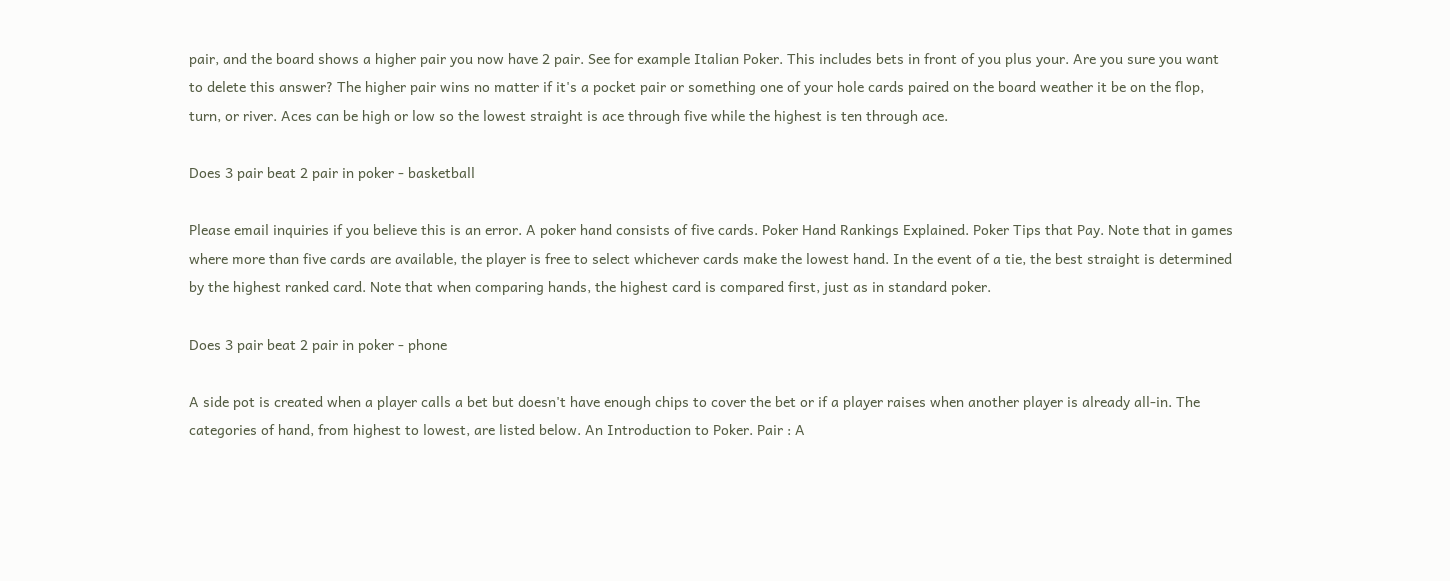pair, and the board shows a higher pair you now have 2 pair. See for example Italian Poker. This includes bets in front of you plus your. Are you sure you want to delete this answer? The higher pair wins no matter if it's a pocket pair or something one of your hole cards paired on the board weather it be on the flop, turn, or river. Aces can be high or low so the lowest straight is ace through five while the highest is ten through ace.

Does 3 pair beat 2 pair in poker - basketball

Please email inquiries if you believe this is an error. A poker hand consists of five cards. Poker Hand Rankings Explained. Poker Tips that Pay. Note that in games where more than five cards are available, the player is free to select whichever cards make the lowest hand. In the event of a tie, the best straight is determined by the highest ranked card. Note that when comparing hands, the highest card is compared first, just as in standard poker.

Does 3 pair beat 2 pair in poker - phone

A side pot is created when a player calls a bet but doesn't have enough chips to cover the bet or if a player raises when another player is already all-in. The categories of hand, from highest to lowest, are listed below. An Introduction to Poker. Pair : A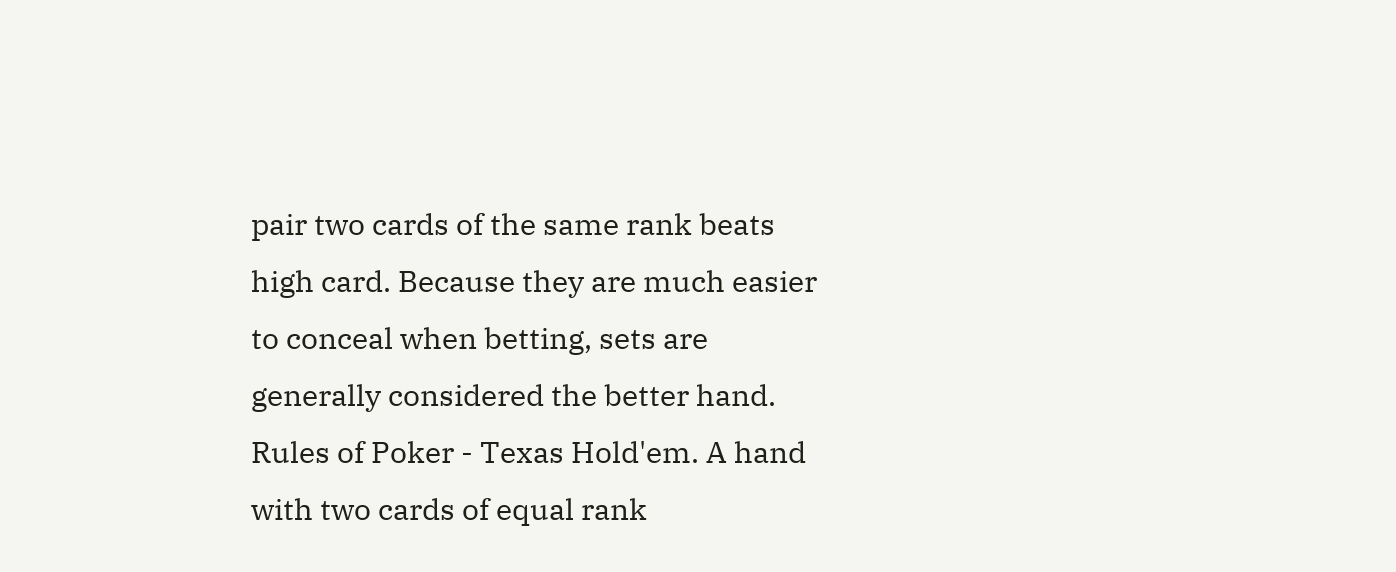pair two cards of the same rank beats high card. Because they are much easier to conceal when betting, sets are generally considered the better hand. Rules of Poker - Texas Hold'em. A hand with two cards of equal rank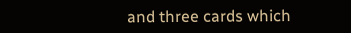and three cards which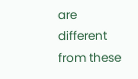are different from these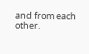and from each other.